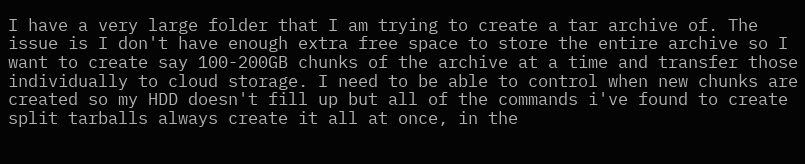I have a very large folder that I am trying to create a tar archive of. The issue is I don't have enough extra free space to store the entire archive so I want to create say 100-200GB chunks of the archive at a time and transfer those individually to cloud storage. I need to be able to control when new chunks are created so my HDD doesn't fill up but all of the commands i've found to create split tarballs always create it all at once, in the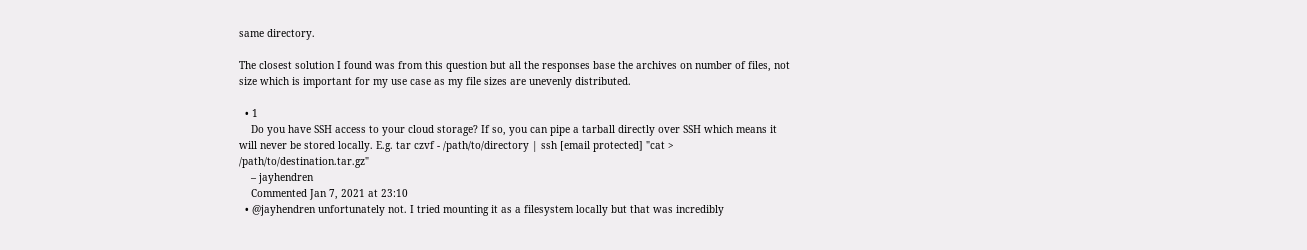same directory.

The closest solution I found was from this question but all the responses base the archives on number of files, not size which is important for my use case as my file sizes are unevenly distributed.

  • 1
    Do you have SSH access to your cloud storage? If so, you can pipe a tarball directly over SSH which means it will never be stored locally. E.g. tar czvf - /path/to/directory | ssh [email protected] "cat > /path/to/destination.tar.gz"
    – jayhendren
    Commented Jan 7, 2021 at 23:10
  • @jayhendren unfortunately not. I tried mounting it as a filesystem locally but that was incredibly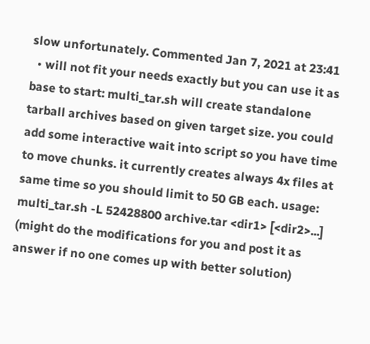slow unfortunately. Commented Jan 7, 2021 at 23:41
  • will not fit your needs exactly but you can use it as base to start: multi_tar.sh will create standalone tarball archives based on given target size. you could add some interactive wait into script so you have time to move chunks. it currently creates always 4x files at same time so you should limit to 50 GB each. usage: multi_tar.sh -L 52428800 archive.tar <dir1> [<dir2>...] (might do the modifications for you and post it as answer if no one comes up with better solution)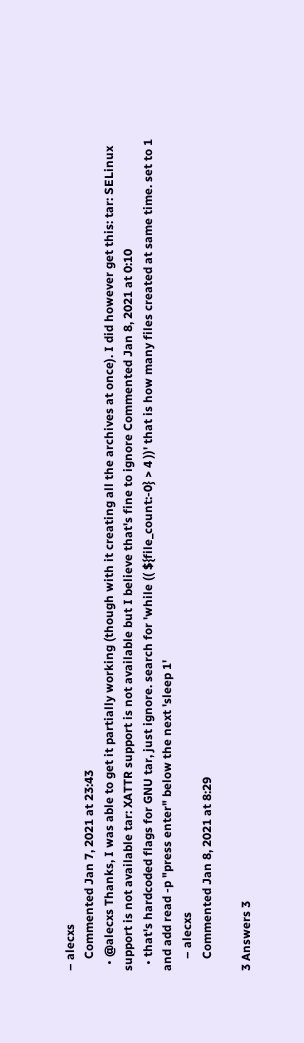– alecxs
    Commented Jan 7, 2021 at 23:43
  • @alecxs Thanks, I was able to get it partially working (though with it creating all the archives at once). I did however get this: tar: SELinux support is not available tar: XATTR support is not available but I believe that's fine to ignore Commented Jan 8, 2021 at 0:10
  • that's hardcoded flags for GNU tar, just ignore. search for 'while (( ${file_count:-0} > 4 ))' that is how many files created at same time. set to 1 and add read -p "press enter" below the next 'sleep 1'
    – alecxs
    Commented Jan 8, 2021 at 8:29

3 Answers 3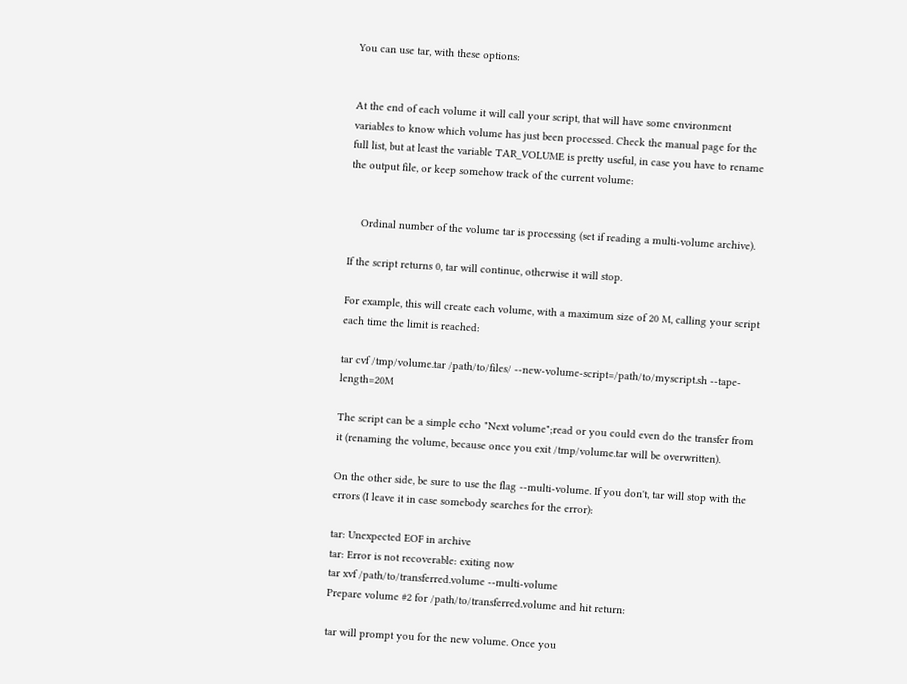You can use tar, with these options:


At the end of each volume it will call your script, that will have some environment variables to know which volume has just been processed. Check the manual page for the full list, but at least the variable TAR_VOLUME is pretty useful, in case you have to rename the output file, or keep somehow track of the current volume:


    Ordinal number of the volume tar is processing (set if reading a multi-volume archive).

If the script returns 0, tar will continue, otherwise it will stop.

For example, this will create each volume, with a maximum size of 20 M, calling your script each time the limit is reached:

tar cvf /tmp/volume.tar /path/to/files/ --new-volume-script=/path/to/myscript.sh --tape-length=20M

The script can be a simple echo "Next volume";read or you could even do the transfer from it (renaming the volume, because once you exit /tmp/volume.tar will be overwritten).

On the other side, be sure to use the flag --multi-volume. If you don't, tar will stop with the errors (I leave it in case somebody searches for the error):

tar: Unexpected EOF in archive
tar: Error is not recoverable: exiting now
tar xvf /path/to/transferred.volume --multi-volume
Prepare volume #2 for /path/to/transferred.volume and hit return:

tar will prompt you for the new volume. Once you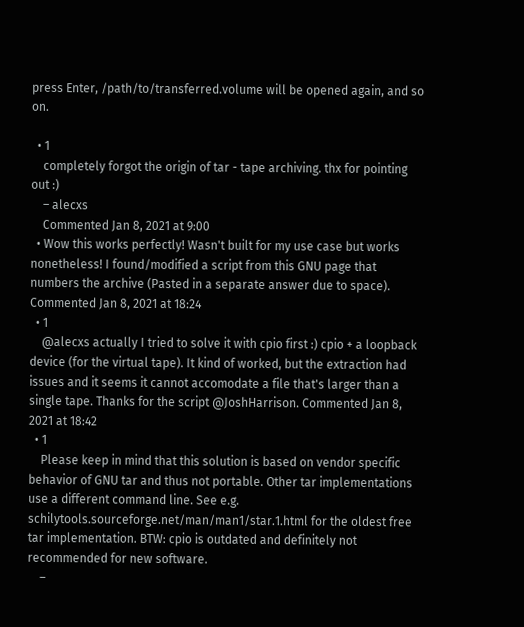press Enter, /path/to/transferred.volume will be opened again, and so on.

  • 1
    completely forgot the origin of tar - tape archiving. thx for pointing out :)
    – alecxs
    Commented Jan 8, 2021 at 9:00
  • Wow this works perfectly! Wasn't built for my use case but works nonetheless! I found/modified a script from this GNU page that numbers the archive (Pasted in a separate answer due to space). Commented Jan 8, 2021 at 18:24
  • 1
    @alecxs actually I tried to solve it with cpio first :) cpio + a loopback device (for the virtual tape). It kind of worked, but the extraction had issues and it seems it cannot accomodate a file that's larger than a single tape. Thanks for the script @JoshHarrison. Commented Jan 8, 2021 at 18:42
  • 1
    Please keep in mind that this solution is based on vendor specific behavior of GNU tar and thus not portable. Other tar implementations use a different command line. See e.g. schilytools.sourceforge.net/man/man1/star.1.html for the oldest free tar implementation. BTW: cpio is outdated and definitely not recommended for new software.
    –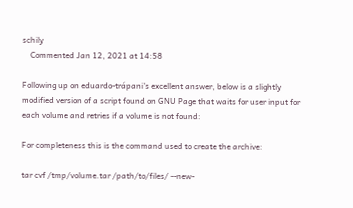schily
    Commented Jan 12, 2021 at 14:58

Following up on eduardo-trápani's excellent answer, below is a slightly modified version of a script found on GNU Page that waits for user input for each volume and retries if a volume is not found:

For completeness this is the command used to create the archive:

tar cvf /tmp/volume.tar /path/to/files/ --new-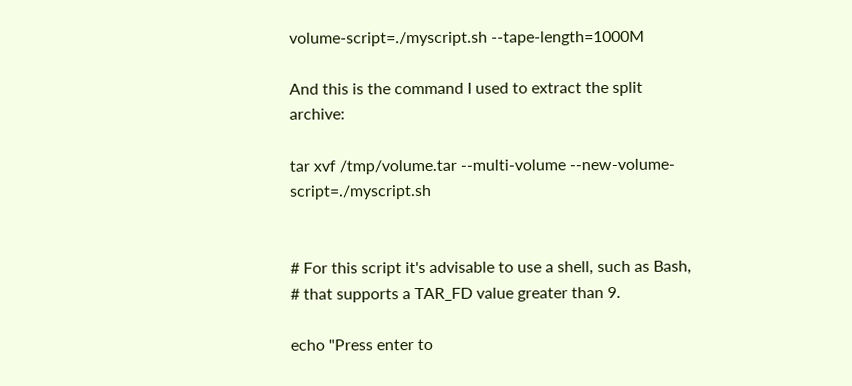volume-script=./myscript.sh --tape-length=1000M

And this is the command I used to extract the split archive:

tar xvf /tmp/volume.tar --multi-volume --new-volume-script=./myscript.sh


# For this script it's advisable to use a shell, such as Bash,
# that supports a TAR_FD value greater than 9.

echo "Press enter to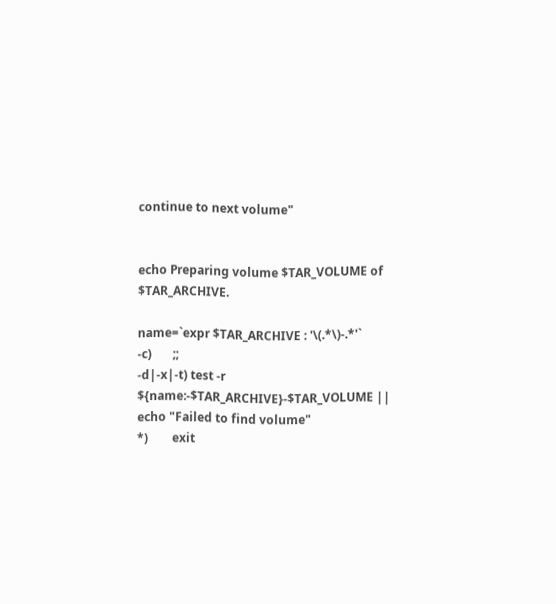continue to next volume"


echo Preparing volume $TAR_VOLUME of $TAR_ARCHIVE.

name=`expr $TAR_ARCHIVE : '\(.*\)-.*'`
-c)       ;;
-d|-x|-t) test -r ${name:-$TAR_ARCHIVE}-$TAR_VOLUME || echo "Failed to find volume"
*)        exit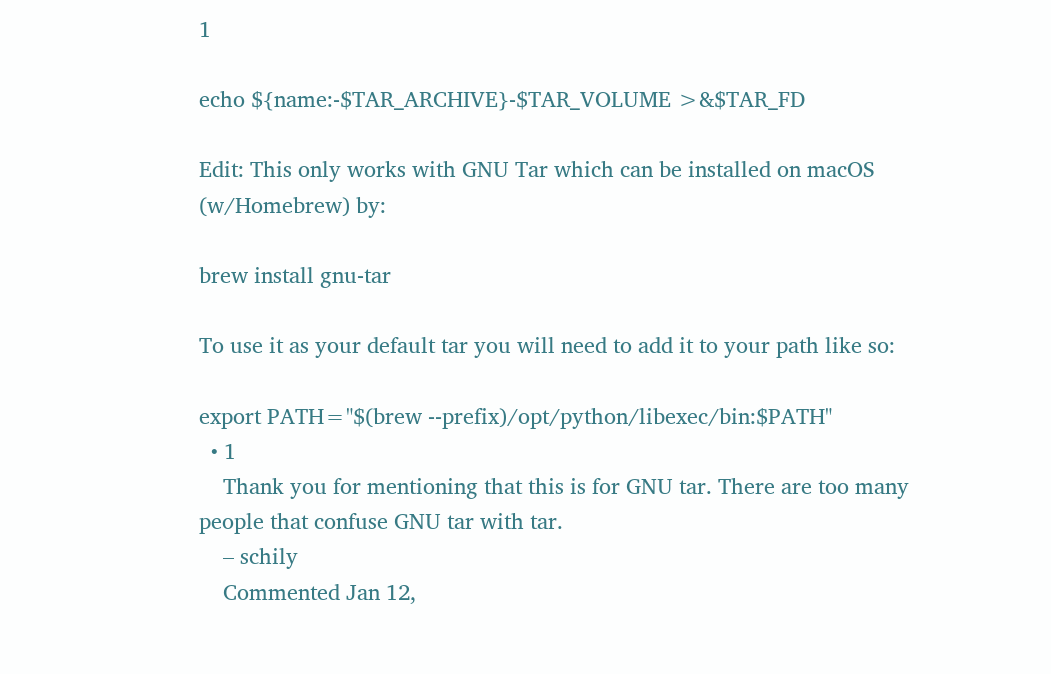1

echo ${name:-$TAR_ARCHIVE}-$TAR_VOLUME >&$TAR_FD

Edit: This only works with GNU Tar which can be installed on macOS (w/Homebrew) by:

brew install gnu-tar

To use it as your default tar you will need to add it to your path like so:

export PATH="$(brew --prefix)/opt/python/libexec/bin:$PATH"
  • 1
    Thank you for mentioning that this is for GNU tar. There are too many people that confuse GNU tar with tar.
    – schily
    Commented Jan 12,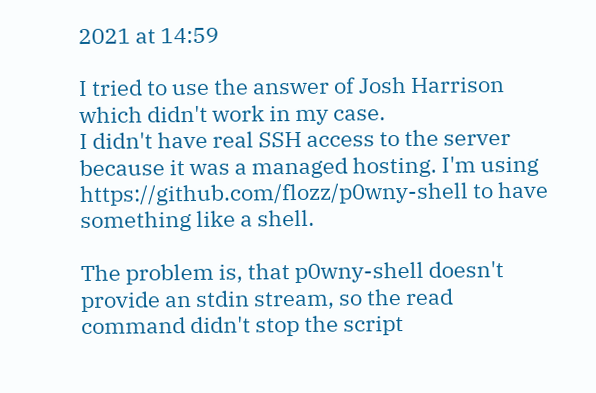2021 at 14:59

I tried to use the answer of Josh Harrison which didn't work in my case.
I didn't have real SSH access to the server because it was a managed hosting. I'm using https://github.com/flozz/p0wny-shell to have something like a shell.

The problem is, that p0wny-shell doesn't provide an stdin stream, so the read command didn't stop the script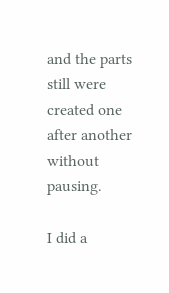and the parts still were created one after another without pausing.

I did a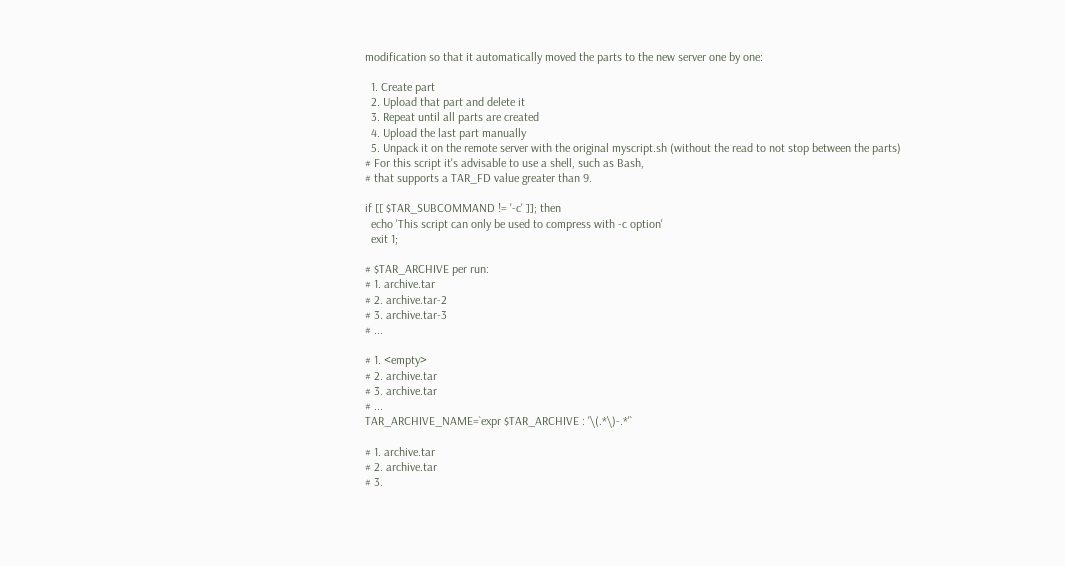modification so that it automatically moved the parts to the new server one by one:

  1. Create part
  2. Upload that part and delete it
  3. Repeat until all parts are created
  4. Upload the last part manually
  5. Unpack it on the remote server with the original myscript.sh (without the read to not stop between the parts)
# For this script it's advisable to use a shell, such as Bash,
# that supports a TAR_FD value greater than 9.

if [[ $TAR_SUBCOMMAND != '-c' ]]; then
  echo 'This script can only be used to compress with -c option'
  exit 1;

# $TAR_ARCHIVE per run:
# 1. archive.tar
# 2. archive.tar-2
# 3. archive.tar-3
# ...

# 1. <empty>
# 2. archive.tar
# 3. archive.tar
# ...
TAR_ARCHIVE_NAME=`expr $TAR_ARCHIVE : '\(.*\)-.*'`

# 1. archive.tar
# 2. archive.tar
# 3.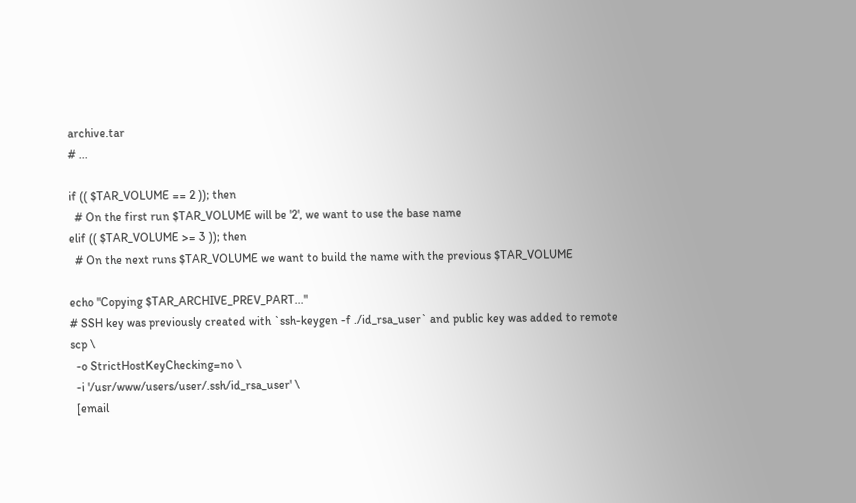archive.tar
# ...

if (( $TAR_VOLUME == 2 )); then
  # On the first run $TAR_VOLUME will be '2', we want to use the base name
elif (( $TAR_VOLUME >= 3 )); then
  # On the next runs $TAR_VOLUME we want to build the name with the previous $TAR_VOLUME

echo "Copying $TAR_ARCHIVE_PREV_PART..."
# SSH key was previously created with `ssh-keygen -f ./id_rsa_user` and public key was added to remote
scp \
  -o StrictHostKeyChecking=no \
  -i '/usr/www/users/user/.ssh/id_rsa_user' \
  [email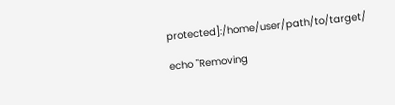protected]:/home/user/path/to/target/

echo "Removing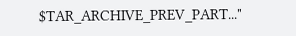$TAR_ARCHIVE_PREV_PART..."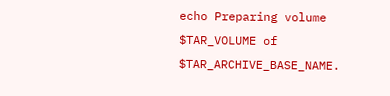echo Preparing volume $TAR_VOLUME of $TAR_ARCHIVE_BASE_NAME.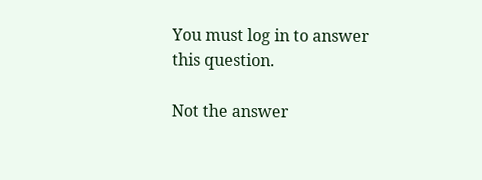You must log in to answer this question.

Not the answer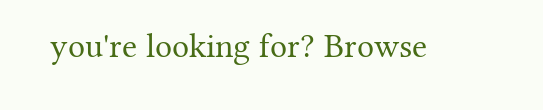you're looking for? Browse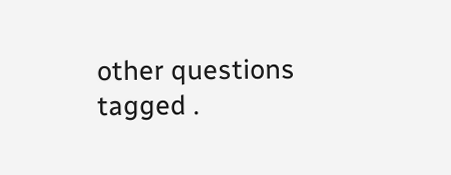other questions tagged .